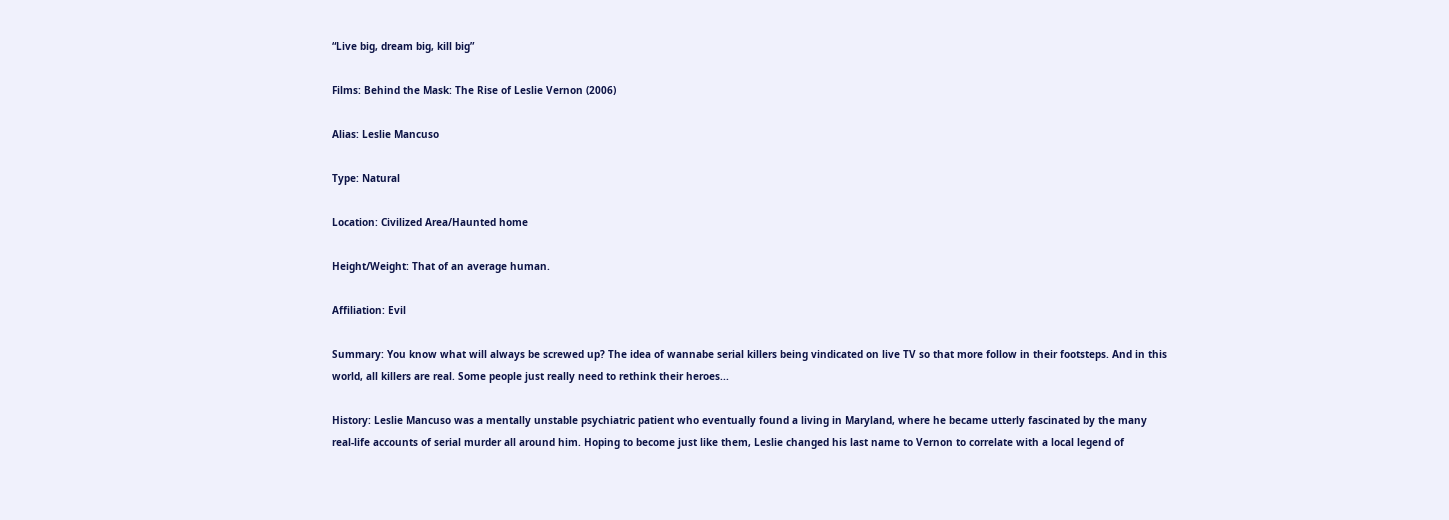“Live big, dream big, kill big”

Films: Behind the Mask: The Rise of Leslie Vernon (2006)

Alias: Leslie Mancuso

Type: Natural

Location: Civilized Area/Haunted home

Height/Weight: That of an average human.

Affiliation: Evil

Summary: You know what will always be screwed up? The idea of wannabe serial killers being vindicated on live TV so that more follow in their footsteps. And in this world, all killers are real. Some people just really need to rethink their heroes...

History: Leslie Mancuso was a mentally unstable psychiatric patient who eventually found a living in Maryland, where he became utterly fascinated by the many real-life accounts of serial murder all around him. Hoping to become just like them, Leslie changed his last name to Vernon to correlate with a local legend of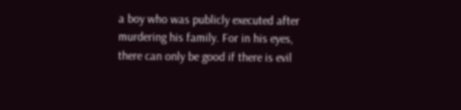a boy who was publicly executed after murdering his family. For in his eyes, there can only be good if there is evil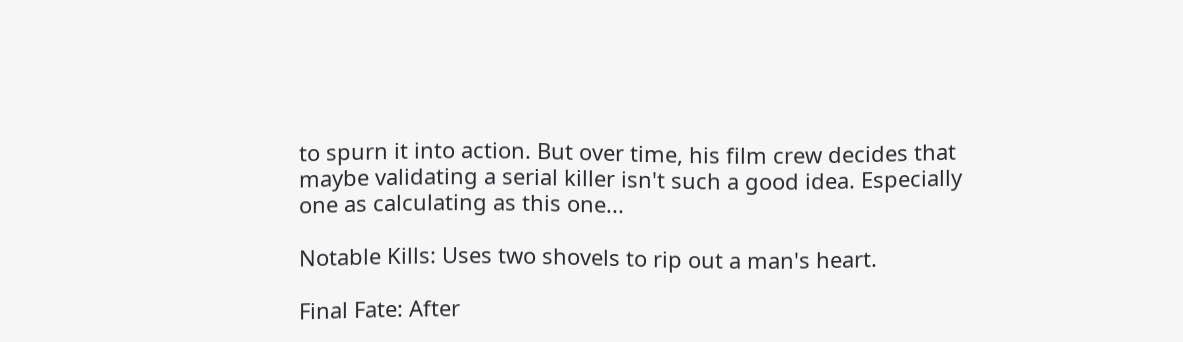to spurn it into action. But over time, his film crew decides that maybe validating a serial killer isn't such a good idea. Especially one as calculating as this one...

Notable Kills: Uses two shovels to rip out a man's heart.

Final Fate: After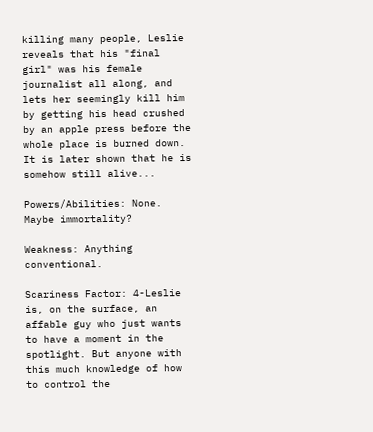killing many people, Leslie reveals that his "final girl" was his female journalist all along, and lets her seemingly kill him by getting his head crushed by an apple press before the whole place is burned down. It is later shown that he is somehow still alive...

Powers/Abilities: None. Maybe immortality?

Weakness: Anything conventional.

Scariness Factor: 4-Leslie is, on the surface, an affable guy who just wants to have a moment in the spotlight. But anyone with this much knowledge of how to control the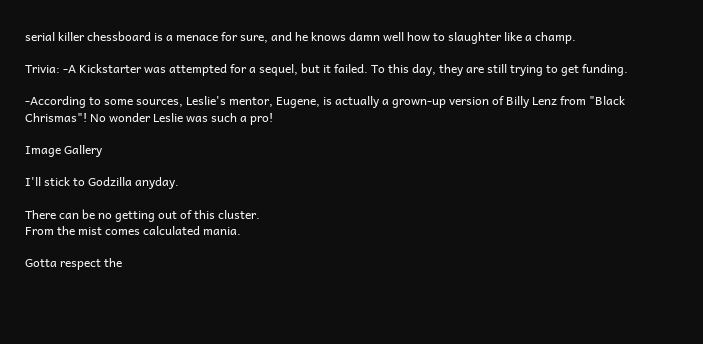serial killer chessboard is a menace for sure, and he knows damn well how to slaughter like a champ.

Trivia: -A Kickstarter was attempted for a sequel, but it failed. To this day, they are still trying to get funding.

-According to some sources, Leslie's mentor, Eugene, is actually a grown-up version of Billy Lenz from "Black Chrismas"! No wonder Leslie was such a pro!

Image Gallery

I'll stick to Godzilla anyday.

There can be no getting out of this cluster.
From the mist comes calculated mania.

Gotta respect the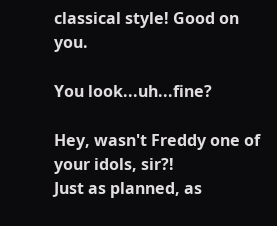classical style! Good on you.

You look...uh...fine?

Hey, wasn't Freddy one of your idols, sir?!
Just as planned, as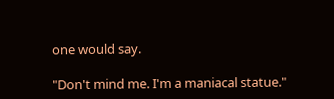one would say.

"Don't mind me. I'm a maniacal statue."